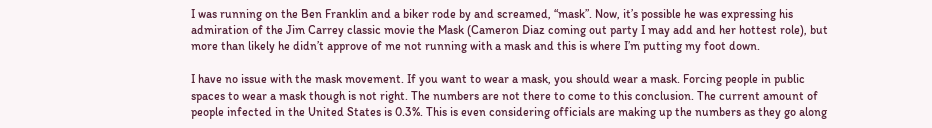I was running on the Ben Franklin and a biker rode by and screamed, “mask”. Now, it’s possible he was expressing his admiration of the Jim Carrey classic movie the Mask (Cameron Diaz coming out party I may add and her hottest role), but more than likely he didn’t approve of me not running with a mask and this is where I’m putting my foot down.

I have no issue with the mask movement. If you want to wear a mask, you should wear a mask. Forcing people in public spaces to wear a mask though is not right. The numbers are not there to come to this conclusion. The current amount of people infected in the United States is 0.3%. This is even considering officials are making up the numbers as they go along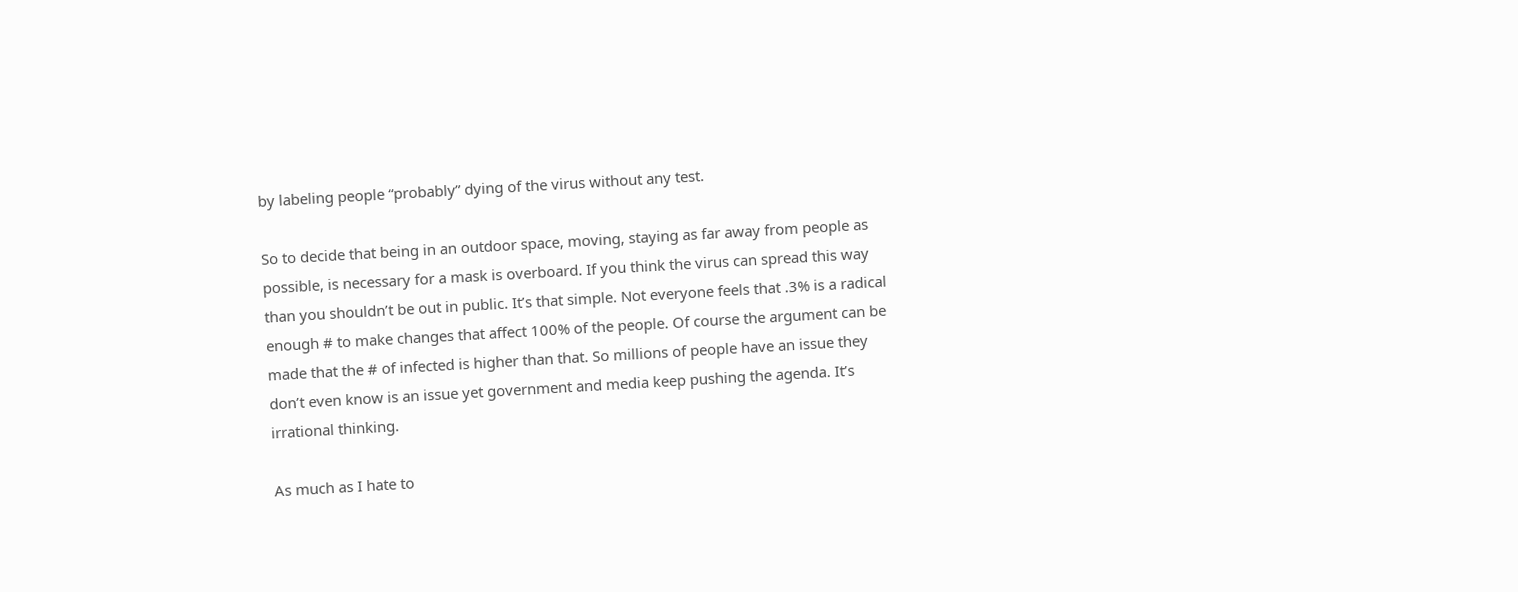by labeling people “probably” dying of the virus without any test.

So to decide that being in an outdoor space, moving, staying as far away from people as possible, is necessary for a mask is overboard. If you think the virus can spread this way than you shouldn’t be out in public. It’s that simple. Not everyone feels that .3% is a radical enough # to make changes that affect 100% of the people. Of course the argument can be made that the # of infected is higher than that. So millions of people have an issue they don’t even know is an issue yet government and media keep pushing the agenda. It’s irrational thinking.

As much as I hate to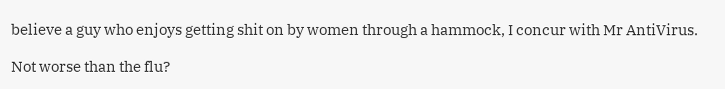believe a guy who enjoys getting shit on by women through a hammock, I concur with Mr AntiVirus.

Not worse than the flu?